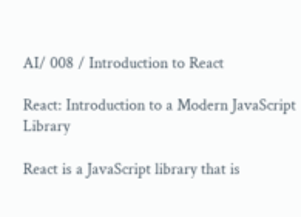AI/ 008 / Introduction to React

React: Introduction to a Modern JavaScript Library

React is a JavaScript library that is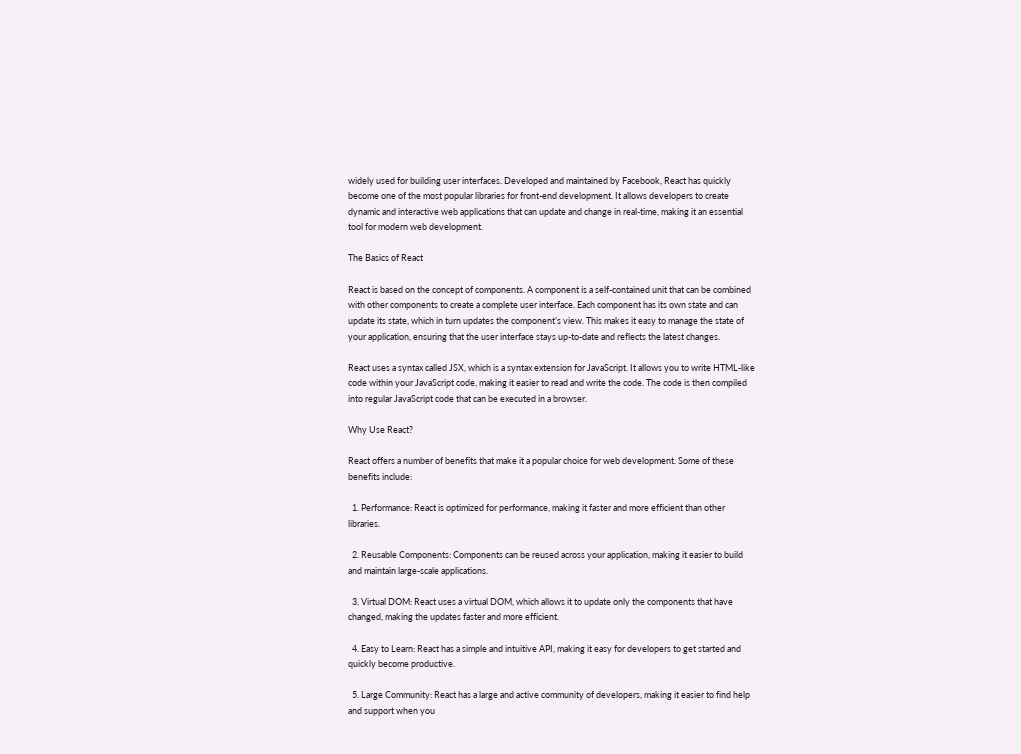widely used for building user interfaces. Developed and maintained by Facebook, React has quickly become one of the most popular libraries for front-end development. It allows developers to create dynamic and interactive web applications that can update and change in real-time, making it an essential tool for modern web development.

The Basics of React

React is based on the concept of components. A component is a self-contained unit that can be combined with other components to create a complete user interface. Each component has its own state and can update its state, which in turn updates the component’s view. This makes it easy to manage the state of your application, ensuring that the user interface stays up-to-date and reflects the latest changes.

React uses a syntax called JSX, which is a syntax extension for JavaScript. It allows you to write HTML-like code within your JavaScript code, making it easier to read and write the code. The code is then compiled into regular JavaScript code that can be executed in a browser.

Why Use React?

React offers a number of benefits that make it a popular choice for web development. Some of these benefits include:

  1. Performance: React is optimized for performance, making it faster and more efficient than other libraries.

  2. Reusable Components: Components can be reused across your application, making it easier to build and maintain large-scale applications.

  3. Virtual DOM: React uses a virtual DOM, which allows it to update only the components that have changed, making the updates faster and more efficient.

  4. Easy to Learn: React has a simple and intuitive API, making it easy for developers to get started and quickly become productive.

  5. Large Community: React has a large and active community of developers, making it easier to find help and support when you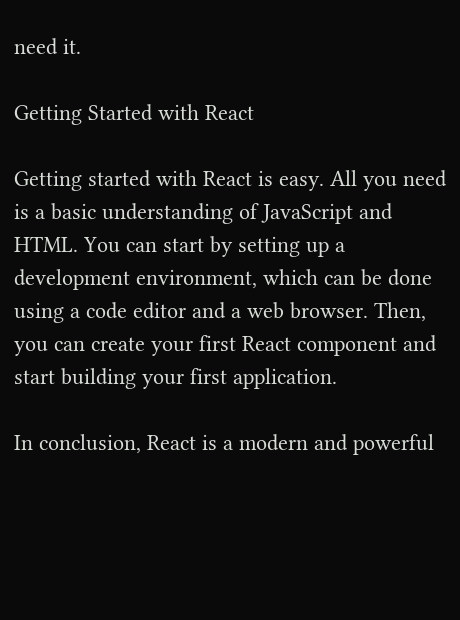need it.

Getting Started with React

Getting started with React is easy. All you need is a basic understanding of JavaScript and HTML. You can start by setting up a development environment, which can be done using a code editor and a web browser. Then, you can create your first React component and start building your first application.

In conclusion, React is a modern and powerful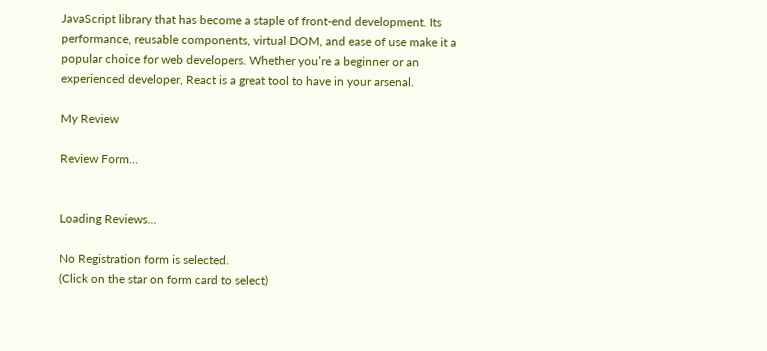JavaScript library that has become a staple of front-end development. Its performance, reusable components, virtual DOM, and ease of use make it a popular choice for web developers. Whether you’re a beginner or an experienced developer, React is a great tool to have in your arsenal.

My Review

Review Form...


Loading Reviews...

No Registration form is selected.
(Click on the star on form card to select)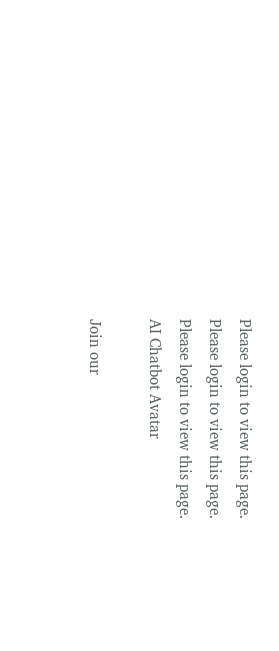Please login to view this page.
Please login to view this page.
Please login to view this page.
AI Chatbot Avatar

Join our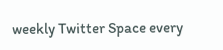weekly Twitter Space every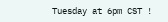Tuesday at 6pm CST !